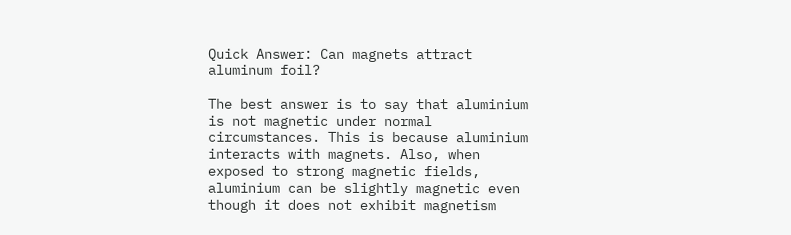Quick Answer: Can magnets attract aluminum foil?

The best answer is to say that aluminium is not magnetic under normal circumstances. This is because aluminium interacts with magnets. Also, when exposed to strong magnetic fields, aluminium can be slightly magnetic even though it does not exhibit magnetism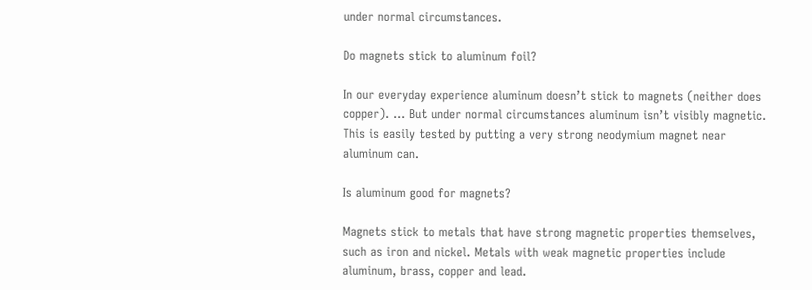under normal circumstances.

Do magnets stick to aluminum foil?

In our everyday experience aluminum doesn’t stick to magnets (neither does copper). … But under normal circumstances aluminum isn’t visibly magnetic. This is easily tested by putting a very strong neodymium magnet near aluminum can.

Is aluminum good for magnets?

Magnets stick to metals that have strong magnetic properties themselves, such as iron and nickel. Metals with weak magnetic properties include aluminum, brass, copper and lead.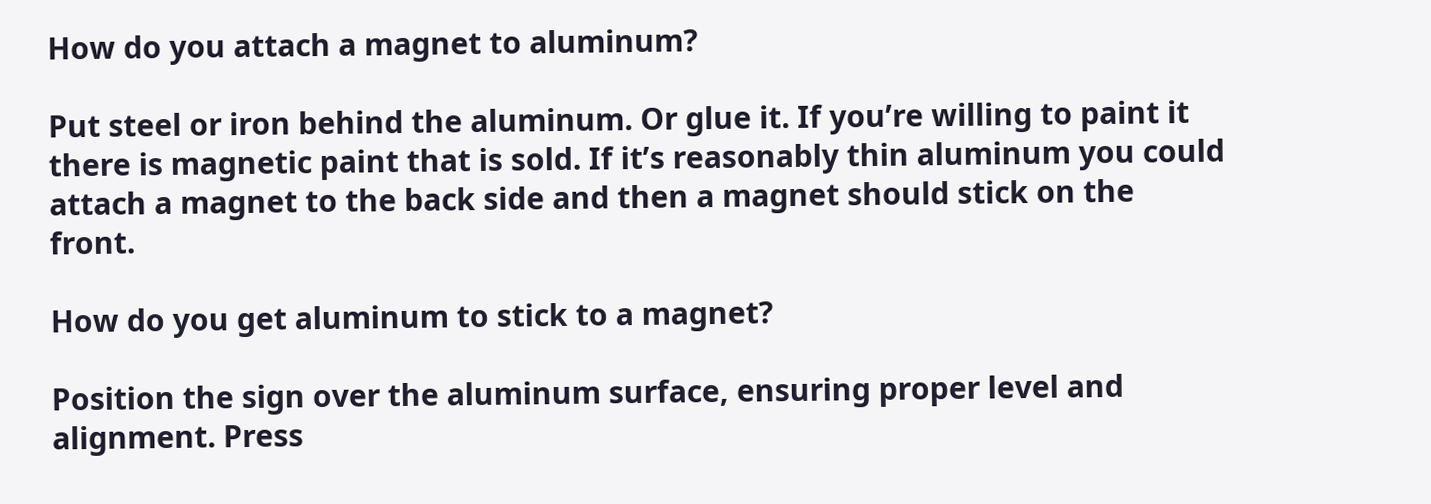How do you attach a magnet to aluminum?

Put steel or iron behind the aluminum. Or glue it. If you’re willing to paint it there is magnetic paint that is sold. If it’s reasonably thin aluminum you could attach a magnet to the back side and then a magnet should stick on the front.

How do you get aluminum to stick to a magnet?

Position the sign over the aluminum surface, ensuring proper level and alignment. Press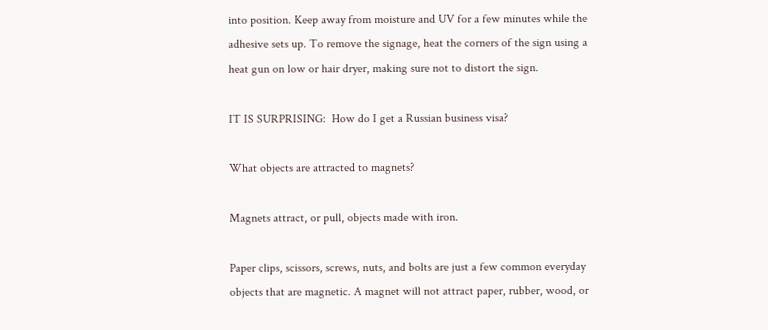into position. Keep away from moisture and UV for a few minutes while the adhesive sets up. To remove the signage, heat the corners of the sign using a heat gun on low or hair dryer, making sure not to distort the sign.

IT IS SURPRISING:  How do I get a Russian business visa?

What objects are attracted to magnets?

Magnets attract, or pull, objects made with iron.

Paper clips, scissors, screws, nuts, and bolts are just a few common everyday objects that are magnetic. A magnet will not attract paper, rubber, wood, or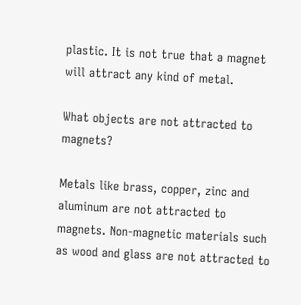plastic. It is not true that a magnet will attract any kind of metal.

What objects are not attracted to magnets?

Metals like brass, copper, zinc and aluminum are not attracted to magnets. Non-magnetic materials such as wood and glass are not attracted to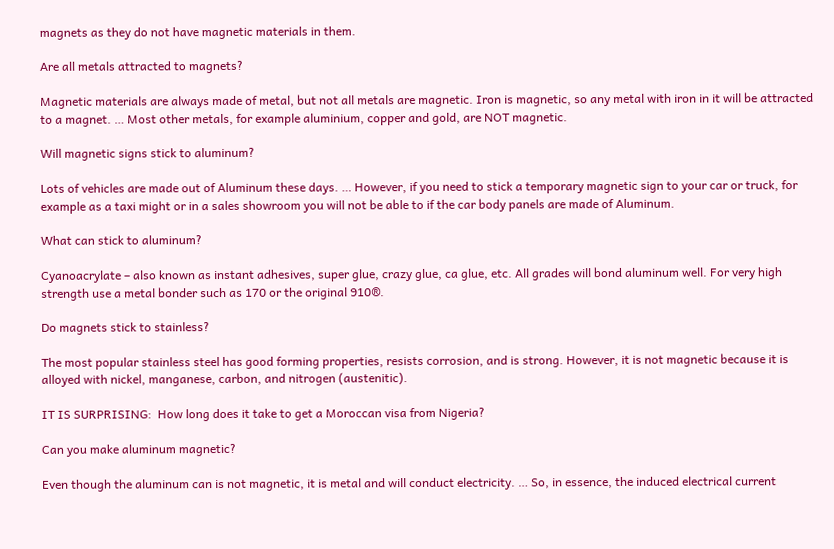magnets as they do not have magnetic materials in them.

Are all metals attracted to magnets?

Magnetic materials are always made of metal, but not all metals are magnetic. Iron is magnetic, so any metal with iron in it will be attracted to a magnet. … Most other metals, for example aluminium, copper and gold, are NOT magnetic.

Will magnetic signs stick to aluminum?

Lots of vehicles are made out of Aluminum these days. … However, if you need to stick a temporary magnetic sign to your car or truck, for example as a taxi might or in a sales showroom you will not be able to if the car body panels are made of Aluminum.

What can stick to aluminum?

Cyanoacrylate – also known as instant adhesives, super glue, crazy glue, ca glue, etc. All grades will bond aluminum well. For very high strength use a metal bonder such as 170 or the original 910®.

Do magnets stick to stainless?

The most popular stainless steel has good forming properties, resists corrosion, and is strong. However, it is not magnetic because it is alloyed with nickel, manganese, carbon, and nitrogen (austenitic).

IT IS SURPRISING:  How long does it take to get a Moroccan visa from Nigeria?

Can you make aluminum magnetic?

Even though the aluminum can is not magnetic, it is metal and will conduct electricity. … So, in essence, the induced electrical current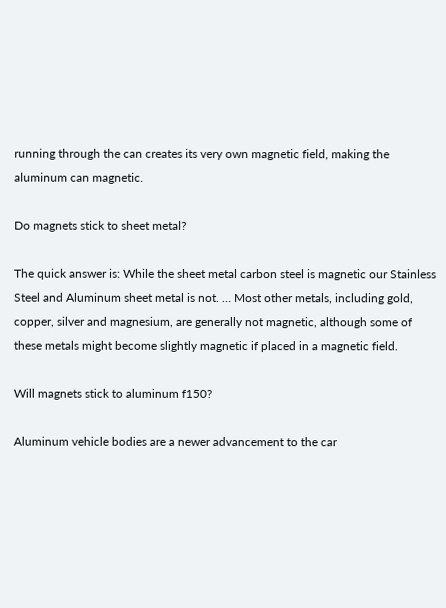running through the can creates its very own magnetic field, making the aluminum can magnetic.

Do magnets stick to sheet metal?

The quick answer is: While the sheet metal carbon steel is magnetic our Stainless Steel and Aluminum sheet metal is not. … Most other metals, including gold, copper, silver and magnesium, are generally not magnetic, although some of these metals might become slightly magnetic if placed in a magnetic field.

Will magnets stick to aluminum f150?

Aluminum vehicle bodies are a newer advancement to the car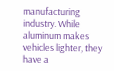manufacturing industry. While aluminum makes vehicles lighter, they have a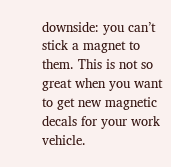downside: you can’t stick a magnet to them. This is not so great when you want to get new magnetic decals for your work vehicle.